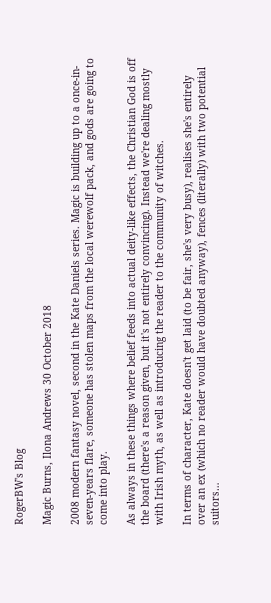RogerBW's Blog

Magic Burns, Ilona Andrews 30 October 2018

2008 modern fantasy novel, second in the Kate Daniels series. Magic is building up to a once-in-seven-years flare, someone has stolen maps from the local werewolf pack, and gods are going to come into play.

As always in these things where belief feeds into actual deity-like effects, the Christian God is off the board (there's a reason given, but it's not entirely convincing). Instead we're dealing mostly with Irish myth, as well as introducing the reader to the community of witches.

In terms of character, Kate doesn't get laid (to be fair, she's very busy), realises she's entirely over an ex (which no reader would have doubted anyway), fences (literally) with two potential suitors…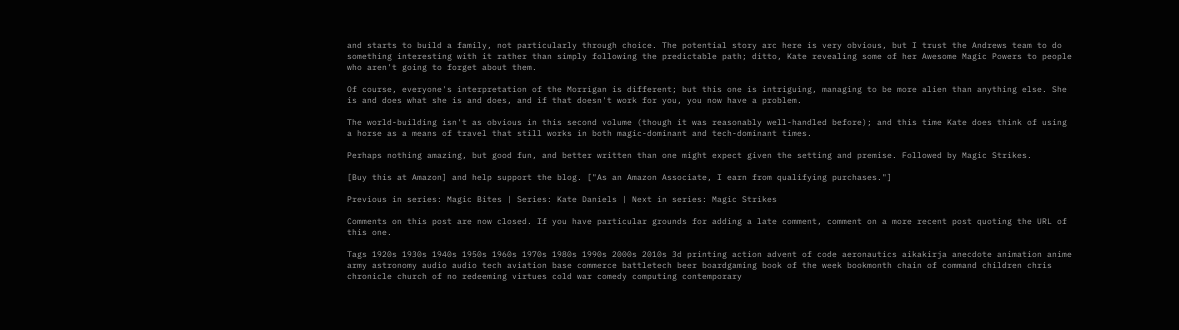and starts to build a family, not particularly through choice. The potential story arc here is very obvious, but I trust the Andrews team to do something interesting with it rather than simply following the predictable path; ditto, Kate revealing some of her Awesome Magic Powers to people who aren't going to forget about them.

Of course, everyone's interpretation of the Morrigan is different; but this one is intriguing, managing to be more alien than anything else. She is and does what she is and does, and if that doesn't work for you, you now have a problem.

The world-building isn't as obvious in this second volume (though it was reasonably well-handled before); and this time Kate does think of using a horse as a means of travel that still works in both magic-dominant and tech-dominant times.

Perhaps nothing amazing, but good fun, and better written than one might expect given the setting and premise. Followed by Magic Strikes.

[Buy this at Amazon] and help support the blog. ["As an Amazon Associate, I earn from qualifying purchases."]

Previous in series: Magic Bites | Series: Kate Daniels | Next in series: Magic Strikes

Comments on this post are now closed. If you have particular grounds for adding a late comment, comment on a more recent post quoting the URL of this one.

Tags 1920s 1930s 1940s 1950s 1960s 1970s 1980s 1990s 2000s 2010s 3d printing action advent of code aeronautics aikakirja anecdote animation anime army astronomy audio audio tech aviation base commerce battletech beer boardgaming book of the week bookmonth chain of command children chris chronicle church of no redeeming virtues cold war comedy computing contemporary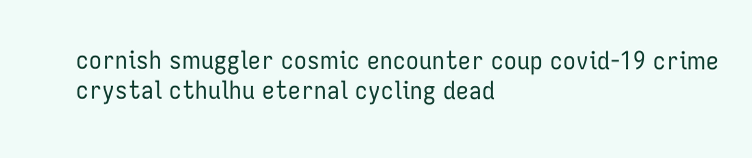cornish smuggler cosmic encounter coup covid-19 crime crystal cthulhu eternal cycling dead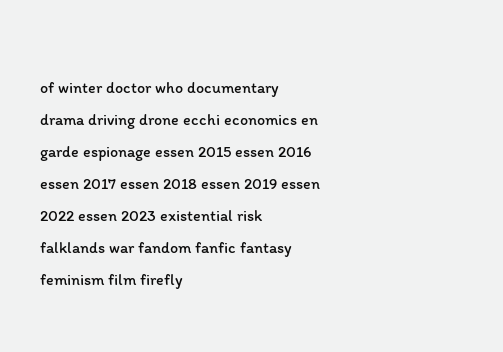of winter doctor who documentary drama driving drone ecchi economics en garde espionage essen 2015 essen 2016 essen 2017 essen 2018 essen 2019 essen 2022 essen 2023 existential risk falklands war fandom fanfic fantasy feminism film firefly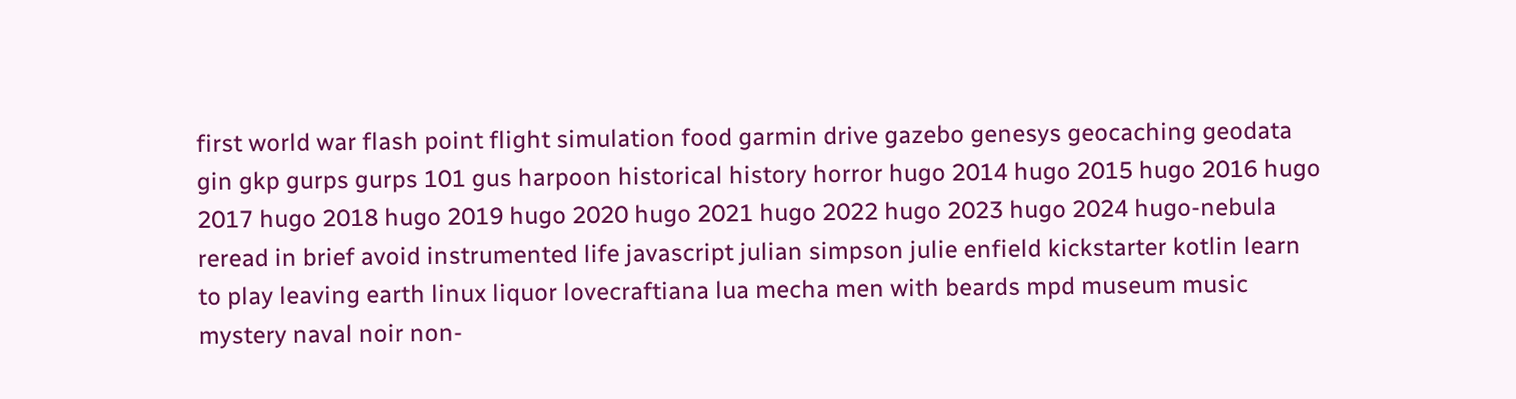first world war flash point flight simulation food garmin drive gazebo genesys geocaching geodata gin gkp gurps gurps 101 gus harpoon historical history horror hugo 2014 hugo 2015 hugo 2016 hugo 2017 hugo 2018 hugo 2019 hugo 2020 hugo 2021 hugo 2022 hugo 2023 hugo 2024 hugo-nebula reread in brief avoid instrumented life javascript julian simpson julie enfield kickstarter kotlin learn to play leaving earth linux liquor lovecraftiana lua mecha men with beards mpd museum music mystery naval noir non-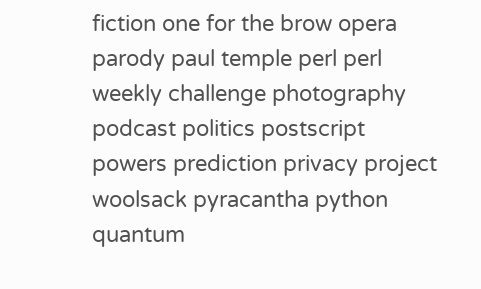fiction one for the brow opera parody paul temple perl perl weekly challenge photography podcast politics postscript powers prediction privacy project woolsack pyracantha python quantum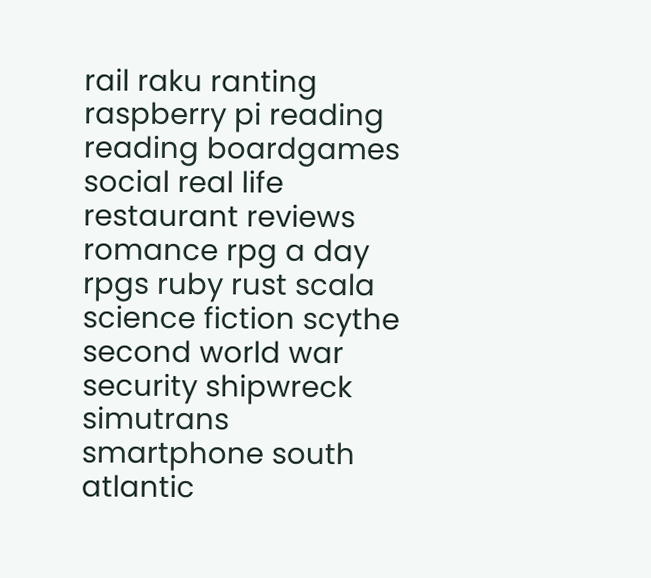rail raku ranting raspberry pi reading reading boardgames social real life restaurant reviews romance rpg a day rpgs ruby rust scala science fiction scythe second world war security shipwreck simutrans smartphone south atlantic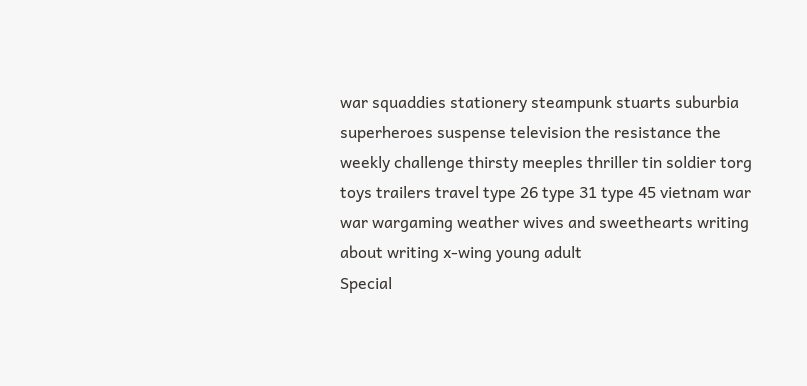war squaddies stationery steampunk stuarts suburbia superheroes suspense television the resistance the weekly challenge thirsty meeples thriller tin soldier torg toys trailers travel type 26 type 31 type 45 vietnam war war wargaming weather wives and sweethearts writing about writing x-wing young adult
Special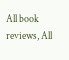All book reviews, All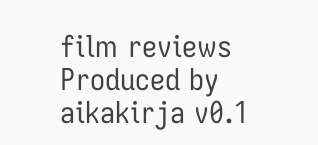film reviews
Produced by aikakirja v0.1